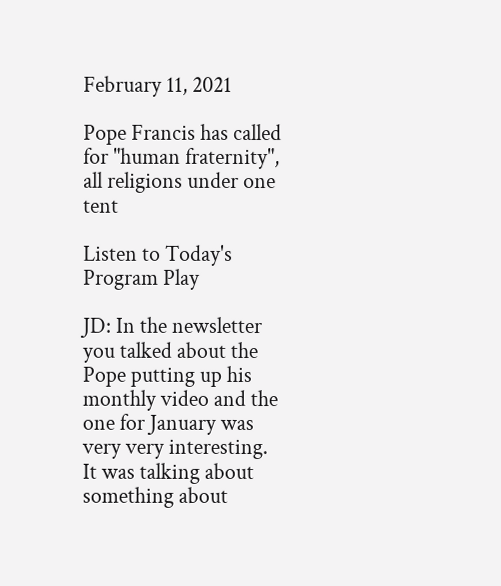February 11, 2021

Pope Francis has called for "human fraternity", all religions under one tent

Listen to Today's Program Play

JD: In the newsletter you talked about the Pope putting up his monthly video and the one for January was very very interesting. It was talking about something about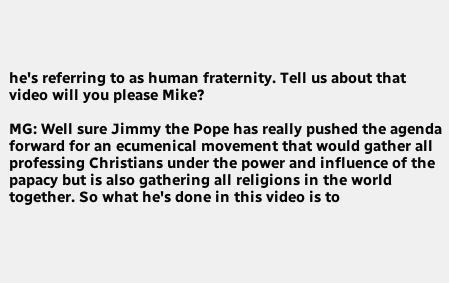he's referring to as human fraternity. Tell us about that video will you please Mike?

MG: Well sure Jimmy the Pope has really pushed the agenda forward for an ecumenical movement that would gather all professing Christians under the power and influence of the papacy but is also gathering all religions in the world together. So what he's done in this video is to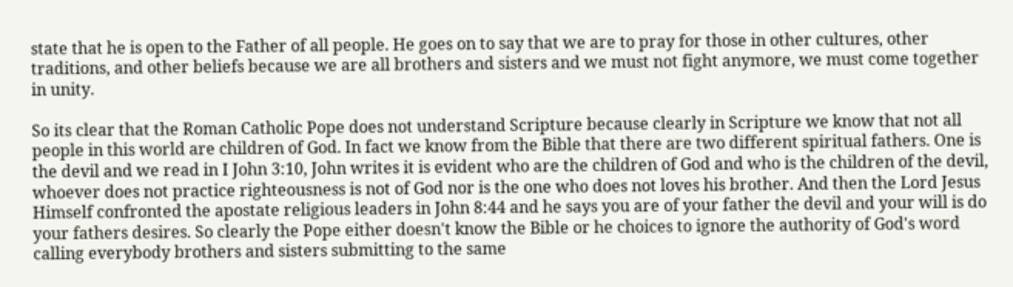state that he is open to the Father of all people. He goes on to say that we are to pray for those in other cultures, other traditions, and other beliefs because we are all brothers and sisters and we must not fight anymore, we must come together in unity.

So its clear that the Roman Catholic Pope does not understand Scripture because clearly in Scripture we know that not all people in this world are children of God. In fact we know from the Bible that there are two different spiritual fathers. One is the devil and we read in I John 3:10, John writes it is evident who are the children of God and who is the children of the devil, whoever does not practice righteousness is not of God nor is the one who does not loves his brother. And then the Lord Jesus Himself confronted the apostate religious leaders in John 8:44 and he says you are of your father the devil and your will is do your fathers desires. So clearly the Pope either doesn't know the Bible or he choices to ignore the authority of God's word calling everybody brothers and sisters submitting to the same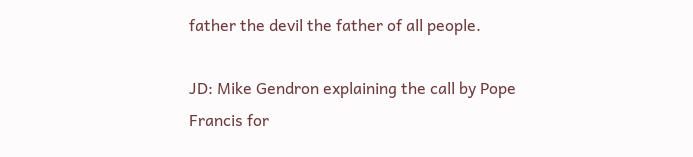father the devil the father of all people.

JD: Mike Gendron explaining the call by Pope Francis for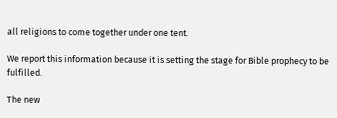all religions to come together under one tent.

We report this information because it is setting the stage for Bible prophecy to be fulfilled.

The new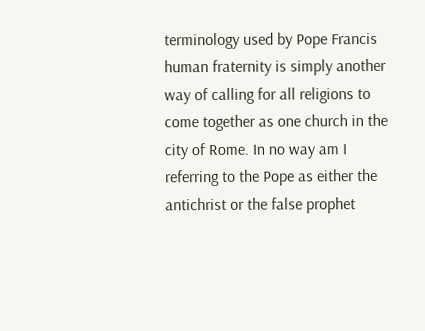terminology used by Pope Francis human fraternity is simply another way of calling for all religions to come together as one church in the city of Rome. In no way am I referring to the Pope as either the antichrist or the false prophet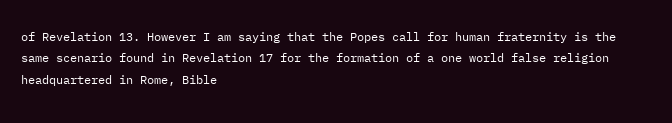of Revelation 13. However I am saying that the Popes call for human fraternity is the same scenario found in Revelation 17 for the formation of a one world false religion headquartered in Rome, Bible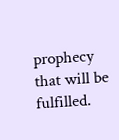prophecy that will be fulfilled.